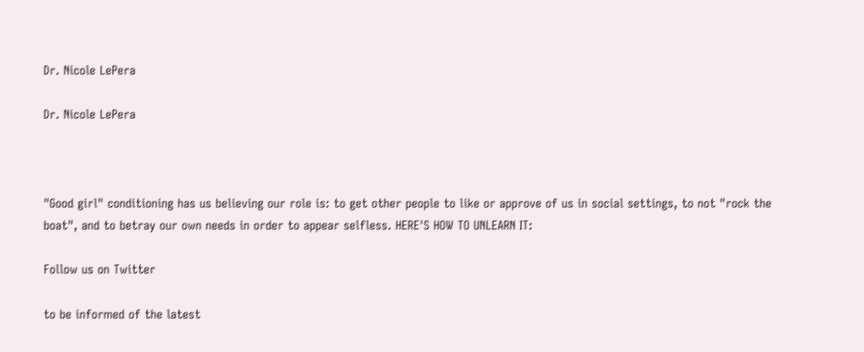Dr. Nicole LePera

Dr. Nicole LePera



"Good girl" conditioning has us believing our role is: to get other people to like or approve of us in social settings, to not "rock the boat", and to betray our own needs in order to appear selfless. HERE'S HOW TO UNLEARN IT:

Follow us on Twitter

to be informed of the latest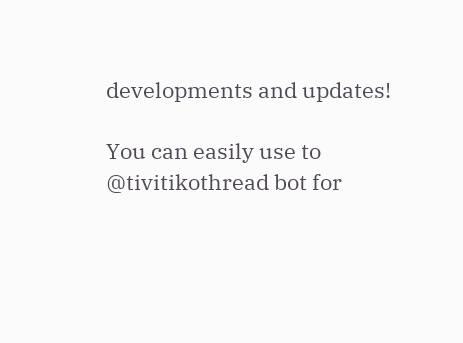developments and updates!

You can easily use to @tivitikothread bot for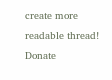create more readable thread!
Donate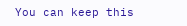You can keep this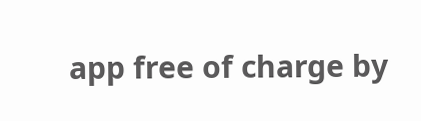app free of charge by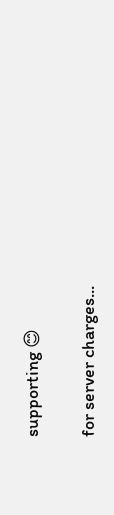supporting 😊

for server charges...